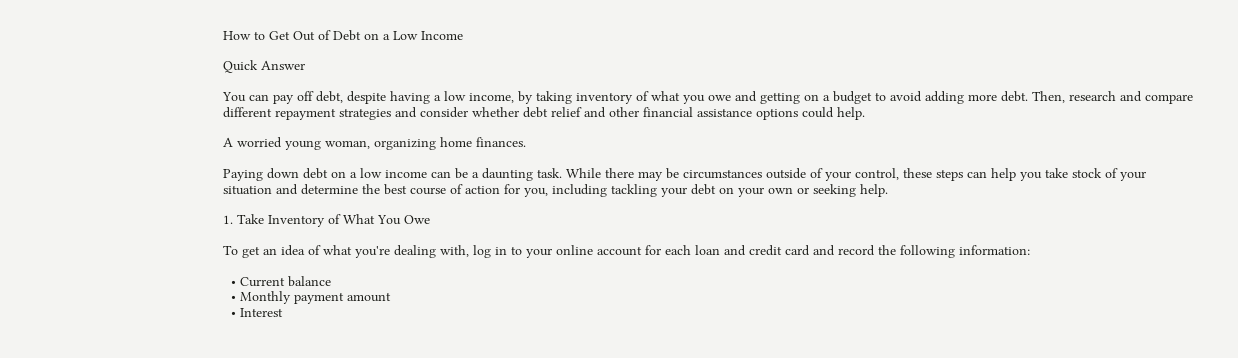How to Get Out of Debt on a Low Income

Quick Answer

You can pay off debt, despite having a low income, by taking inventory of what you owe and getting on a budget to avoid adding more debt. Then, research and compare different repayment strategies and consider whether debt relief and other financial assistance options could help.

A worried young woman, organizing home finances.

Paying down debt on a low income can be a daunting task. While there may be circumstances outside of your control, these steps can help you take stock of your situation and determine the best course of action for you, including tackling your debt on your own or seeking help.

1. Take Inventory of What You Owe

To get an idea of what you're dealing with, log in to your online account for each loan and credit card and record the following information:

  • Current balance
  • Monthly payment amount
  • Interest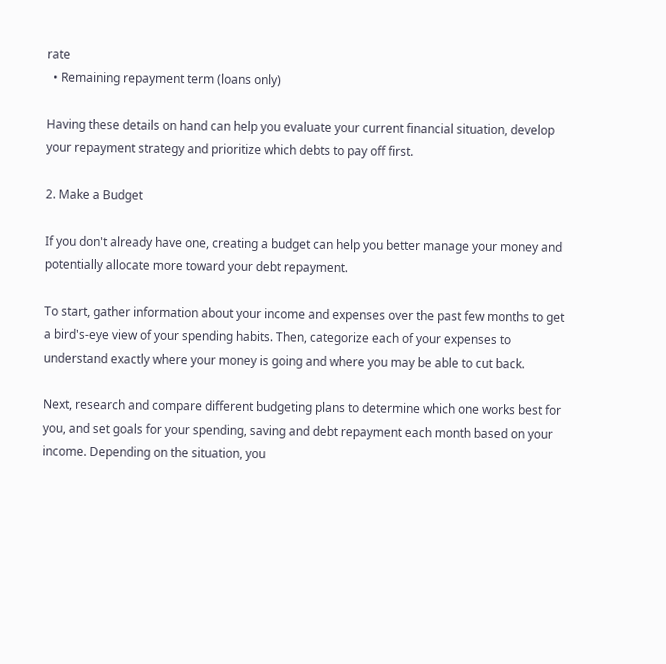rate
  • Remaining repayment term (loans only)

Having these details on hand can help you evaluate your current financial situation, develop your repayment strategy and prioritize which debts to pay off first.

2. Make a Budget

If you don't already have one, creating a budget can help you better manage your money and potentially allocate more toward your debt repayment.

To start, gather information about your income and expenses over the past few months to get a bird's-eye view of your spending habits. Then, categorize each of your expenses to understand exactly where your money is going and where you may be able to cut back.

Next, research and compare different budgeting plans to determine which one works best for you, and set goals for your spending, saving and debt repayment each month based on your income. Depending on the situation, you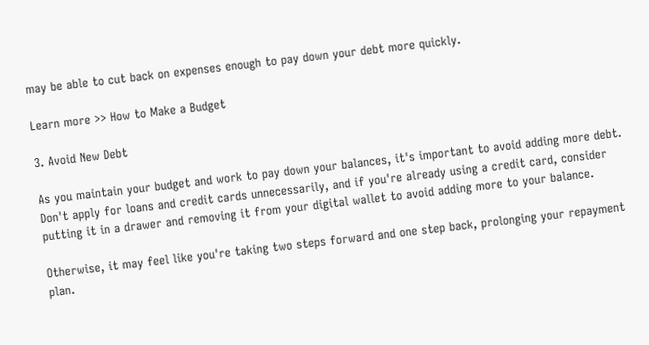may be able to cut back on expenses enough to pay down your debt more quickly.

Learn more >> How to Make a Budget

3. Avoid New Debt

As you maintain your budget and work to pay down your balances, it's important to avoid adding more debt. Don't apply for loans and credit cards unnecessarily, and if you're already using a credit card, consider putting it in a drawer and removing it from your digital wallet to avoid adding more to your balance.

Otherwise, it may feel like you're taking two steps forward and one step back, prolonging your repayment plan.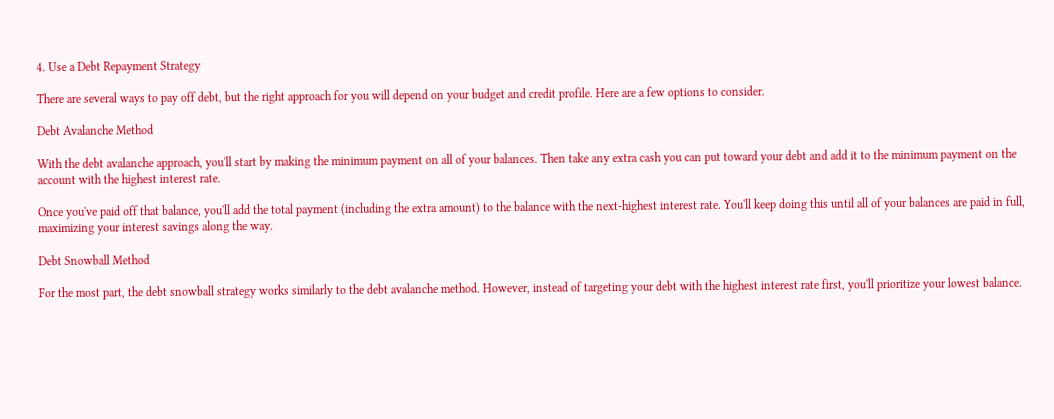4. Use a Debt Repayment Strategy

There are several ways to pay off debt, but the right approach for you will depend on your budget and credit profile. Here are a few options to consider.

Debt Avalanche Method

With the debt avalanche approach, you'll start by making the minimum payment on all of your balances. Then take any extra cash you can put toward your debt and add it to the minimum payment on the account with the highest interest rate.

Once you've paid off that balance, you'll add the total payment (including the extra amount) to the balance with the next-highest interest rate. You'll keep doing this until all of your balances are paid in full, maximizing your interest savings along the way.

Debt Snowball Method

For the most part, the debt snowball strategy works similarly to the debt avalanche method. However, instead of targeting your debt with the highest interest rate first, you'll prioritize your lowest balance.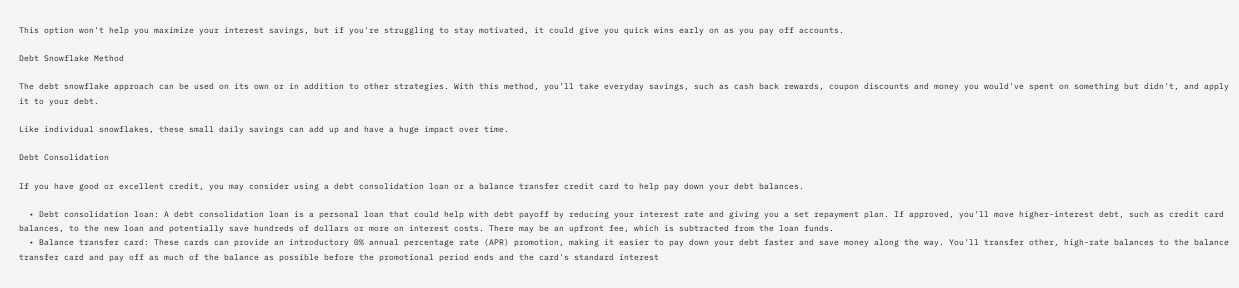This option won't help you maximize your interest savings, but if you're struggling to stay motivated, it could give you quick wins early on as you pay off accounts.

Debt Snowflake Method

The debt snowflake approach can be used on its own or in addition to other strategies. With this method, you'll take everyday savings, such as cash back rewards, coupon discounts and money you would've spent on something but didn't, and apply it to your debt.

Like individual snowflakes, these small daily savings can add up and have a huge impact over time.

Debt Consolidation

If you have good or excellent credit, you may consider using a debt consolidation loan or a balance transfer credit card to help pay down your debt balances.

  • Debt consolidation loan: A debt consolidation loan is a personal loan that could help with debt payoff by reducing your interest rate and giving you a set repayment plan. If approved, you'll move higher-interest debt, such as credit card balances, to the new loan and potentially save hundreds of dollars or more on interest costs. There may be an upfront fee, which is subtracted from the loan funds.
  • Balance transfer card: These cards can provide an introductory 0% annual percentage rate (APR) promotion, making it easier to pay down your debt faster and save money along the way. You'll transfer other, high-rate balances to the balance transfer card and pay off as much of the balance as possible before the promotional period ends and the card's standard interest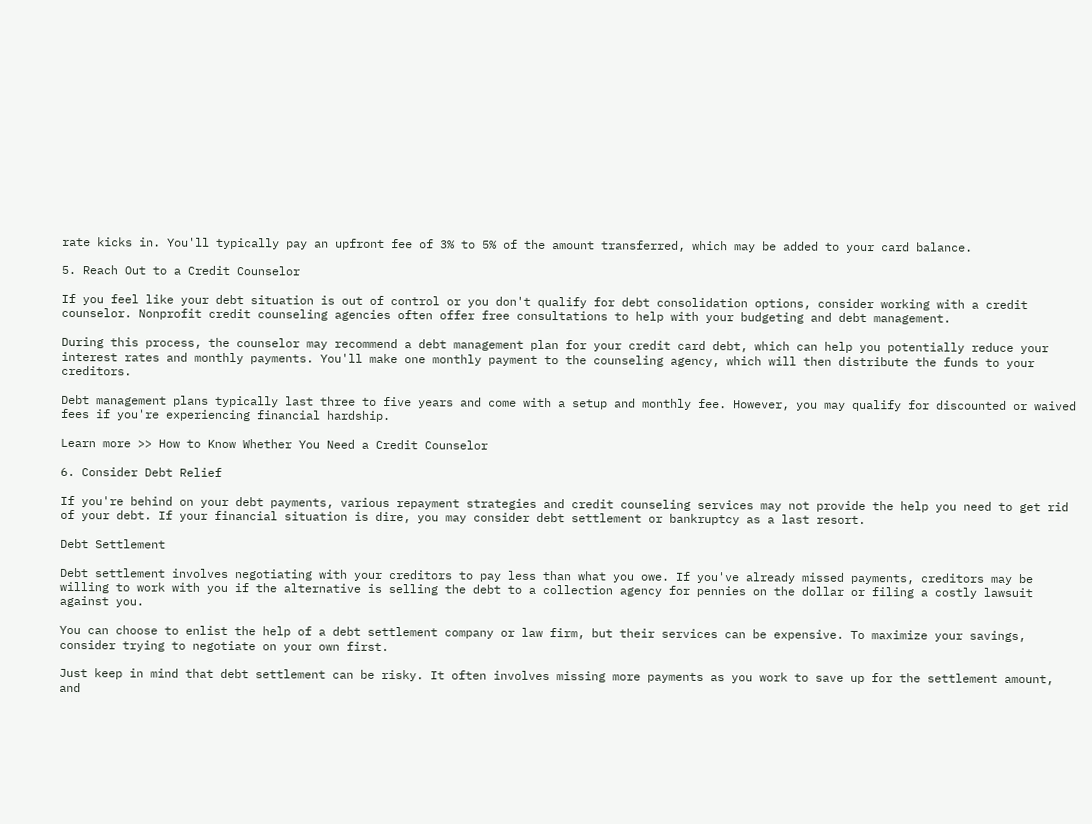rate kicks in. You'll typically pay an upfront fee of 3% to 5% of the amount transferred, which may be added to your card balance.

5. Reach Out to a Credit Counselor

If you feel like your debt situation is out of control or you don't qualify for debt consolidation options, consider working with a credit counselor. Nonprofit credit counseling agencies often offer free consultations to help with your budgeting and debt management.

During this process, the counselor may recommend a debt management plan for your credit card debt, which can help you potentially reduce your interest rates and monthly payments. You'll make one monthly payment to the counseling agency, which will then distribute the funds to your creditors.

Debt management plans typically last three to five years and come with a setup and monthly fee. However, you may qualify for discounted or waived fees if you're experiencing financial hardship.

Learn more >> How to Know Whether You Need a Credit Counselor

6. Consider Debt Relief

If you're behind on your debt payments, various repayment strategies and credit counseling services may not provide the help you need to get rid of your debt. If your financial situation is dire, you may consider debt settlement or bankruptcy as a last resort.

Debt Settlement

Debt settlement involves negotiating with your creditors to pay less than what you owe. If you've already missed payments, creditors may be willing to work with you if the alternative is selling the debt to a collection agency for pennies on the dollar or filing a costly lawsuit against you.

You can choose to enlist the help of a debt settlement company or law firm, but their services can be expensive. To maximize your savings, consider trying to negotiate on your own first.

Just keep in mind that debt settlement can be risky. It often involves missing more payments as you work to save up for the settlement amount, and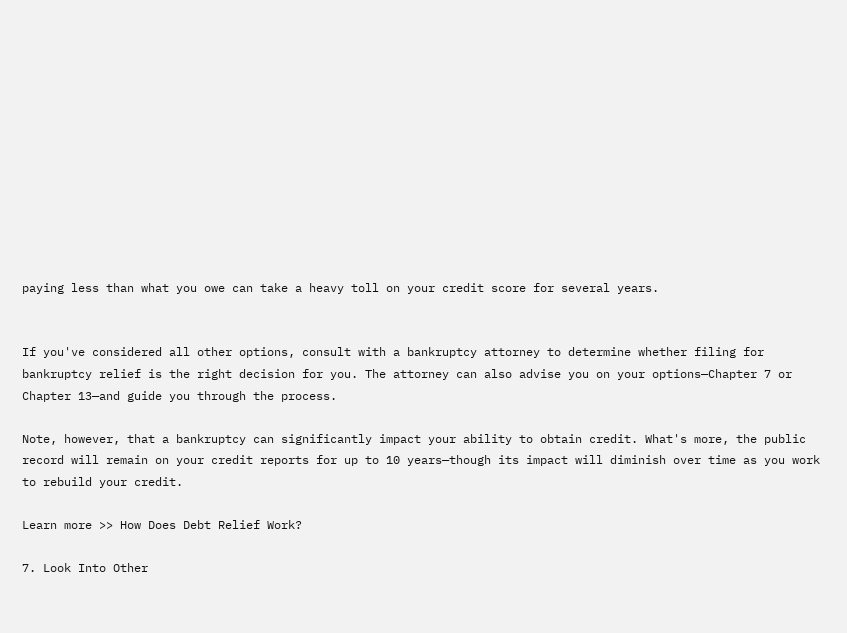paying less than what you owe can take a heavy toll on your credit score for several years.


If you've considered all other options, consult with a bankruptcy attorney to determine whether filing for bankruptcy relief is the right decision for you. The attorney can also advise you on your options—Chapter 7 or Chapter 13—and guide you through the process.

Note, however, that a bankruptcy can significantly impact your ability to obtain credit. What's more, the public record will remain on your credit reports for up to 10 years—though its impact will diminish over time as you work to rebuild your credit.

Learn more >> How Does Debt Relief Work?

7. Look Into Other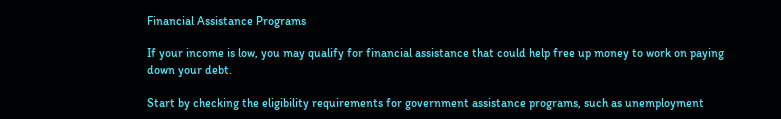Financial Assistance Programs

If your income is low, you may qualify for financial assistance that could help free up money to work on paying down your debt.

Start by checking the eligibility requirements for government assistance programs, such as unemployment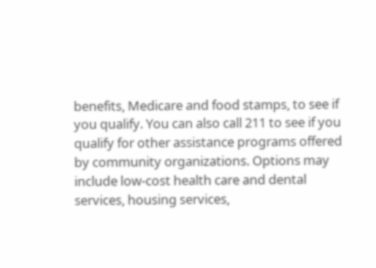benefits, Medicare and food stamps, to see if you qualify. You can also call 211 to see if you qualify for other assistance programs offered by community organizations. Options may include low-cost health care and dental services, housing services,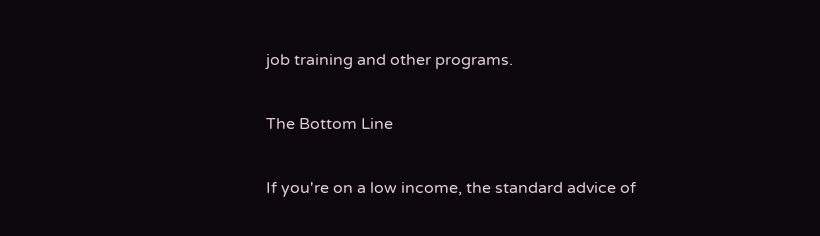job training and other programs.

The Bottom Line

If you're on a low income, the standard advice of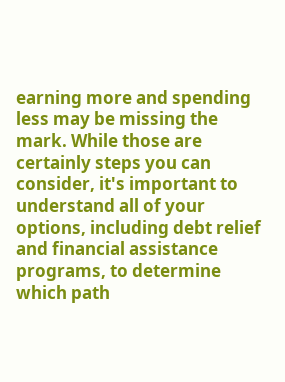earning more and spending less may be missing the mark. While those are certainly steps you can consider, it's important to understand all of your options, including debt relief and financial assistance programs, to determine which path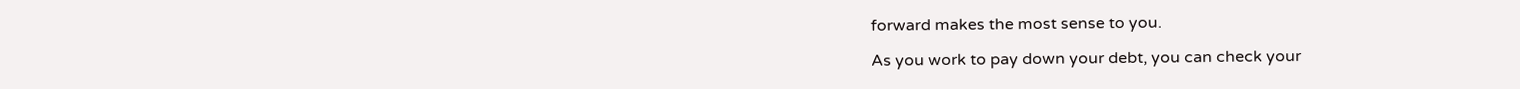forward makes the most sense to you.

As you work to pay down your debt, you can check your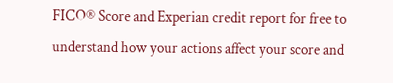FICO® Score and Experian credit report for free to understand how your actions affect your score and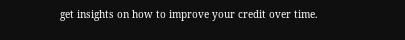get insights on how to improve your credit over time.